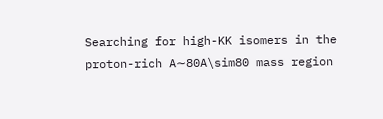Searching for high-KK isomers in the proton-rich A∼80A\sim80 mass region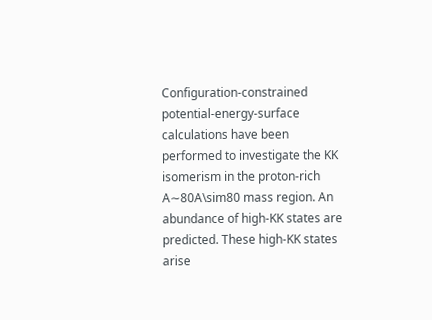Configuration-constrained potential-energy-surface calculations have been performed to investigate the KK isomerism in the proton-rich A∼80A\sim80 mass region. An abundance of high-KK states are predicted. These high-KK states arise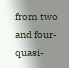from two and four-quasi-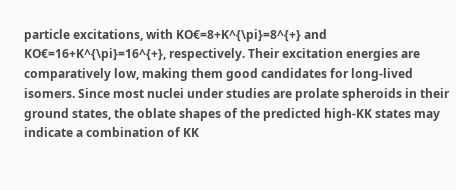particle excitations, with KΟ€=8+K^{\pi}=8^{+} and KΟ€=16+K^{\pi}=16^{+}, respectively. Their excitation energies are comparatively low, making them good candidates for long-lived isomers. Since most nuclei under studies are prolate spheroids in their ground states, the oblate shapes of the predicted high-KK states may indicate a combination of KK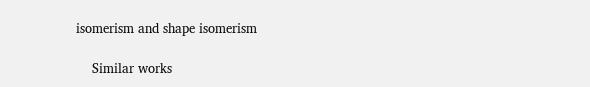isomerism and shape isomerism

    Similar works